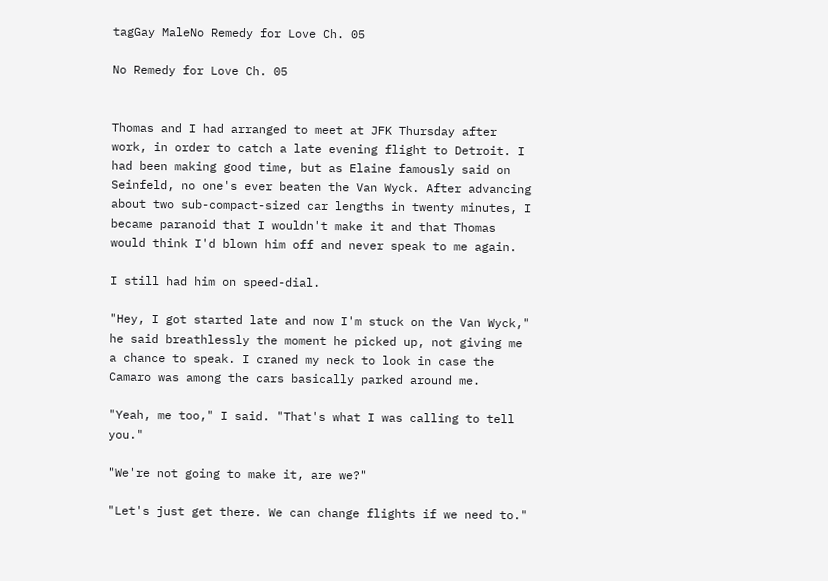tagGay MaleNo Remedy for Love Ch. 05

No Remedy for Love Ch. 05


Thomas and I had arranged to meet at JFK Thursday after work, in order to catch a late evening flight to Detroit. I had been making good time, but as Elaine famously said on Seinfeld, no one's ever beaten the Van Wyck. After advancing about two sub-compact-sized car lengths in twenty minutes, I became paranoid that I wouldn't make it and that Thomas would think I'd blown him off and never speak to me again.

I still had him on speed-dial.

"Hey, I got started late and now I'm stuck on the Van Wyck," he said breathlessly the moment he picked up, not giving me a chance to speak. I craned my neck to look in case the Camaro was among the cars basically parked around me.

"Yeah, me too," I said. "That's what I was calling to tell you."

"We're not going to make it, are we?"

"Let's just get there. We can change flights if we need to."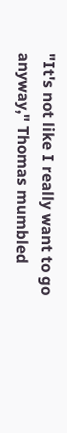"It's not like I really want to go anyway," Thomas mumbled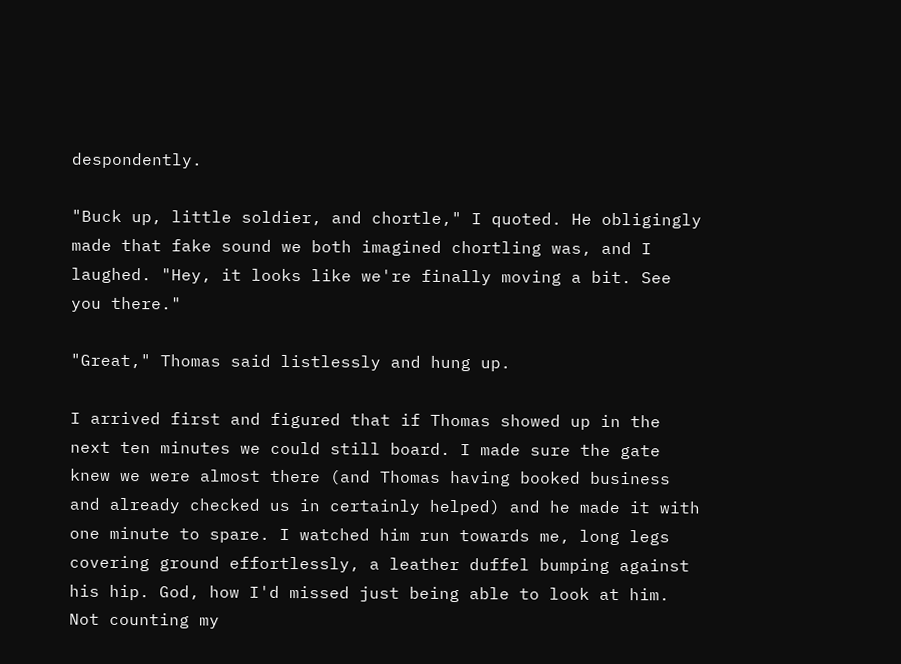despondently.

"Buck up, little soldier, and chortle," I quoted. He obligingly made that fake sound we both imagined chortling was, and I laughed. "Hey, it looks like we're finally moving a bit. See you there."

"Great," Thomas said listlessly and hung up.

I arrived first and figured that if Thomas showed up in the next ten minutes we could still board. I made sure the gate knew we were almost there (and Thomas having booked business and already checked us in certainly helped) and he made it with one minute to spare. I watched him run towards me, long legs covering ground effortlessly, a leather duffel bumping against his hip. God, how I'd missed just being able to look at him. Not counting my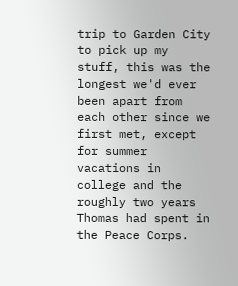trip to Garden City to pick up my stuff, this was the longest we'd ever been apart from each other since we first met, except for summer vacations in college and the roughly two years Thomas had spent in the Peace Corps.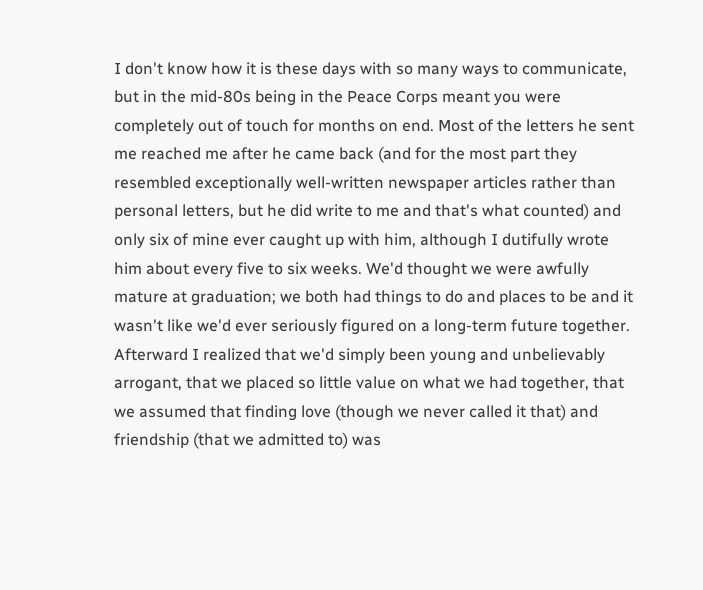I don't know how it is these days with so many ways to communicate, but in the mid-80s being in the Peace Corps meant you were completely out of touch for months on end. Most of the letters he sent me reached me after he came back (and for the most part they resembled exceptionally well-written newspaper articles rather than personal letters, but he did write to me and that's what counted) and only six of mine ever caught up with him, although I dutifully wrote him about every five to six weeks. We'd thought we were awfully mature at graduation; we both had things to do and places to be and it wasn't like we'd ever seriously figured on a long-term future together. Afterward I realized that we'd simply been young and unbelievably arrogant, that we placed so little value on what we had together, that we assumed that finding love (though we never called it that) and friendship (that we admitted to) was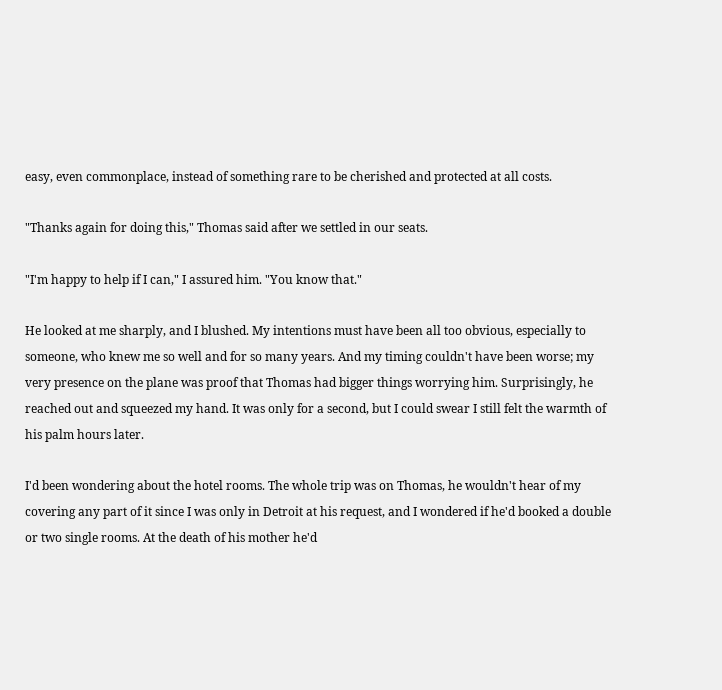easy, even commonplace, instead of something rare to be cherished and protected at all costs.

"Thanks again for doing this," Thomas said after we settled in our seats.

"I'm happy to help if I can," I assured him. "You know that."

He looked at me sharply, and I blushed. My intentions must have been all too obvious, especially to someone, who knew me so well and for so many years. And my timing couldn't have been worse; my very presence on the plane was proof that Thomas had bigger things worrying him. Surprisingly, he reached out and squeezed my hand. It was only for a second, but I could swear I still felt the warmth of his palm hours later.

I'd been wondering about the hotel rooms. The whole trip was on Thomas, he wouldn't hear of my covering any part of it since I was only in Detroit at his request, and I wondered if he'd booked a double or two single rooms. At the death of his mother he'd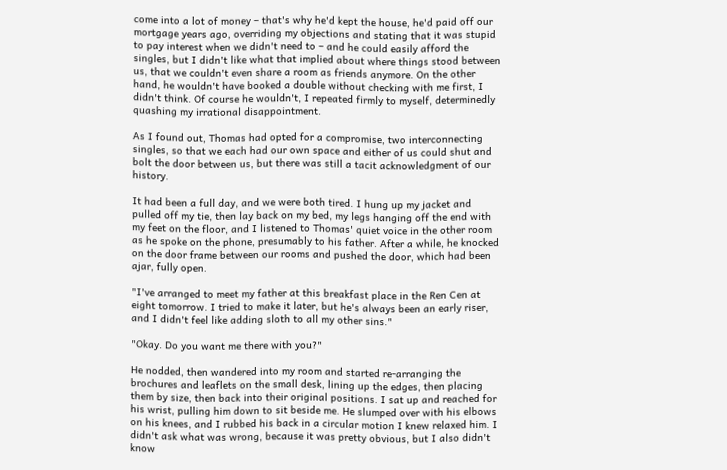come into a lot of money – that's why he'd kept the house, he'd paid off our mortgage years ago, overriding my objections and stating that it was stupid to pay interest when we didn't need to – and he could easily afford the singles, but I didn't like what that implied about where things stood between us, that we couldn't even share a room as friends anymore. On the other hand, he wouldn't have booked a double without checking with me first, I didn't think. Of course he wouldn't, I repeated firmly to myself, determinedly quashing my irrational disappointment.

As I found out, Thomas had opted for a compromise, two interconnecting singles, so that we each had our own space and either of us could shut and bolt the door between us, but there was still a tacit acknowledgment of our history.

It had been a full day, and we were both tired. I hung up my jacket and pulled off my tie, then lay back on my bed, my legs hanging off the end with my feet on the floor, and I listened to Thomas' quiet voice in the other room as he spoke on the phone, presumably to his father. After a while, he knocked on the door frame between our rooms and pushed the door, which had been ajar, fully open.

"I've arranged to meet my father at this breakfast place in the Ren Cen at eight tomorrow. I tried to make it later, but he's always been an early riser, and I didn't feel like adding sloth to all my other sins."

"Okay. Do you want me there with you?"

He nodded, then wandered into my room and started re-arranging the brochures and leaflets on the small desk, lining up the edges, then placing them by size, then back into their original positions. I sat up and reached for his wrist, pulling him down to sit beside me. He slumped over with his elbows on his knees, and I rubbed his back in a circular motion I knew relaxed him. I didn't ask what was wrong, because it was pretty obvious, but I also didn't know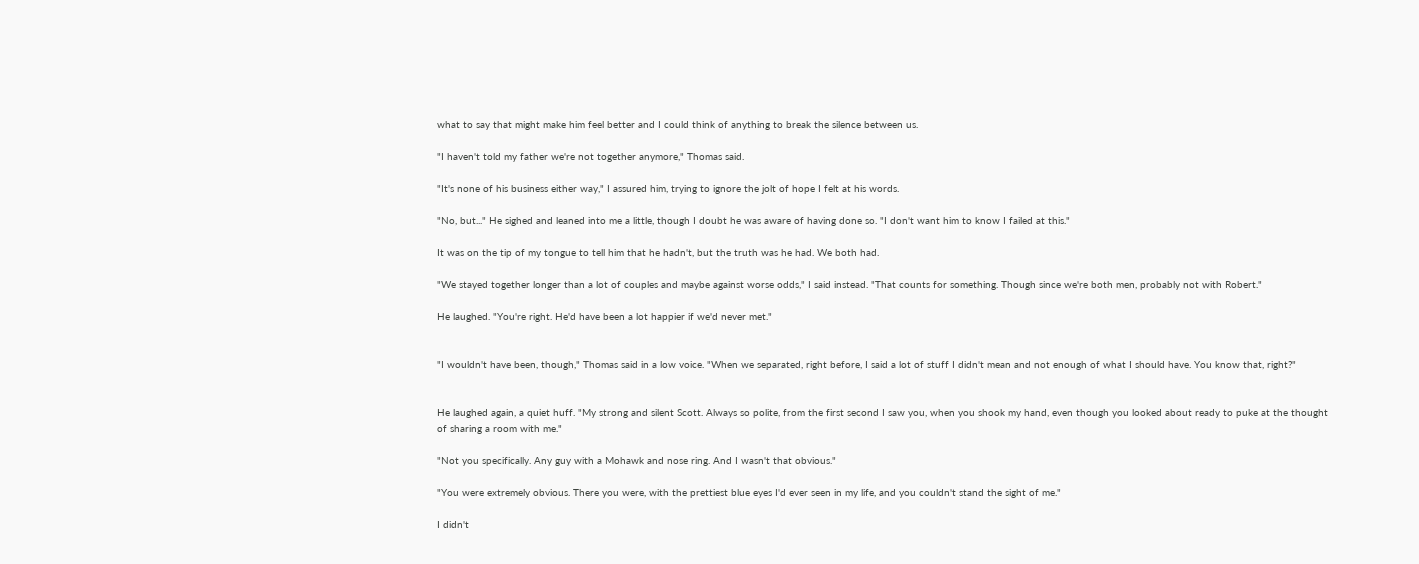what to say that might make him feel better and I could think of anything to break the silence between us.

"I haven't told my father we're not together anymore," Thomas said.

"It's none of his business either way," I assured him, trying to ignore the jolt of hope I felt at his words.

"No, but..." He sighed and leaned into me a little, though I doubt he was aware of having done so. "I don't want him to know I failed at this."

It was on the tip of my tongue to tell him that he hadn't, but the truth was he had. We both had.

"We stayed together longer than a lot of couples and maybe against worse odds," I said instead. "That counts for something. Though since we're both men, probably not with Robert."

He laughed. "You're right. He'd have been a lot happier if we'd never met."


"I wouldn't have been, though," Thomas said in a low voice. "When we separated, right before, I said a lot of stuff I didn't mean and not enough of what I should have. You know that, right?"


He laughed again, a quiet huff. "My strong and silent Scott. Always so polite, from the first second I saw you, when you shook my hand, even though you looked about ready to puke at the thought of sharing a room with me."

"Not you specifically. Any guy with a Mohawk and nose ring. And I wasn't that obvious."

"You were extremely obvious. There you were, with the prettiest blue eyes I'd ever seen in my life, and you couldn't stand the sight of me."

I didn't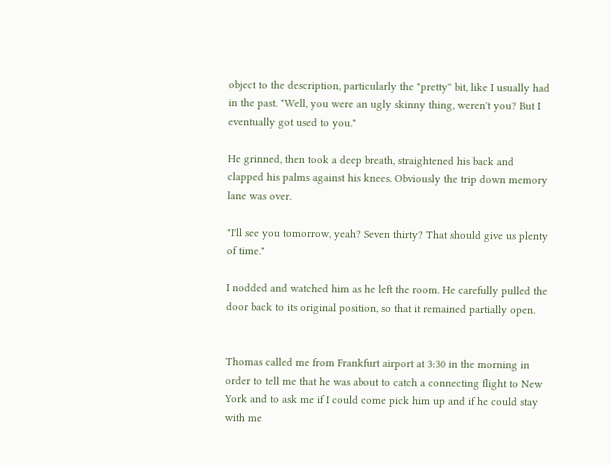object to the description, particularly the "pretty'' bit, like I usually had in the past. "Well, you were an ugly skinny thing, weren't you? But I eventually got used to you."

He grinned, then took a deep breath, straightened his back and clapped his palms against his knees. Obviously the trip down memory lane was over.

"I'll see you tomorrow, yeah? Seven thirty? That should give us plenty of time."

I nodded and watched him as he left the room. He carefully pulled the door back to its original position, so that it remained partially open.


Thomas called me from Frankfurt airport at 3:30 in the morning in order to tell me that he was about to catch a connecting flight to New York and to ask me if I could come pick him up and if he could stay with me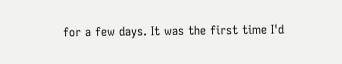for a few days. It was the first time I'd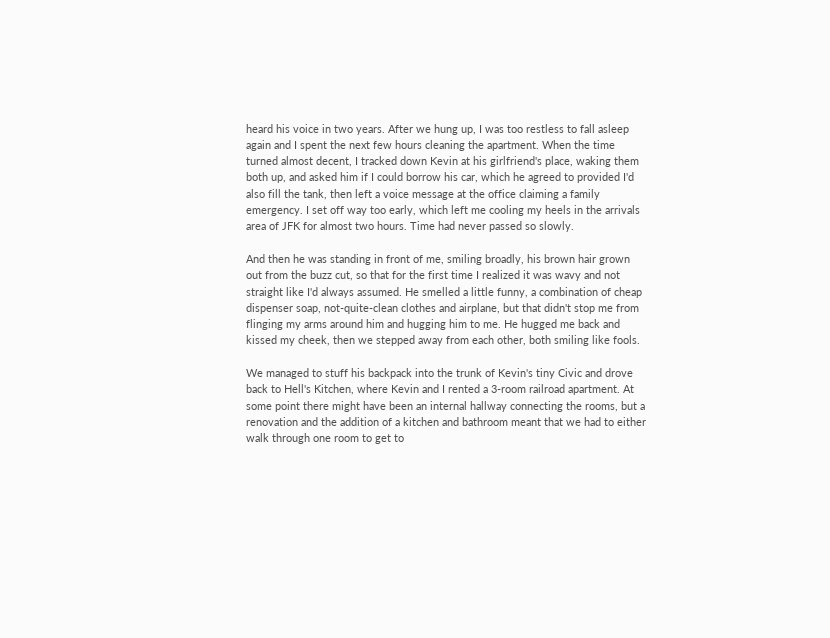heard his voice in two years. After we hung up, I was too restless to fall asleep again and I spent the next few hours cleaning the apartment. When the time turned almost decent, I tracked down Kevin at his girlfriend's place, waking them both up, and asked him if I could borrow his car, which he agreed to provided I'd also fill the tank, then left a voice message at the office claiming a family emergency. I set off way too early, which left me cooling my heels in the arrivals area of JFK for almost two hours. Time had never passed so slowly.

And then he was standing in front of me, smiling broadly, his brown hair grown out from the buzz cut, so that for the first time I realized it was wavy and not straight like I'd always assumed. He smelled a little funny, a combination of cheap dispenser soap, not-quite-clean clothes and airplane, but that didn't stop me from flinging my arms around him and hugging him to me. He hugged me back and kissed my cheek, then we stepped away from each other, both smiling like fools.

We managed to stuff his backpack into the trunk of Kevin's tiny Civic and drove back to Hell's Kitchen, where Kevin and I rented a 3-room railroad apartment. At some point there might have been an internal hallway connecting the rooms, but a renovation and the addition of a kitchen and bathroom meant that we had to either walk through one room to get to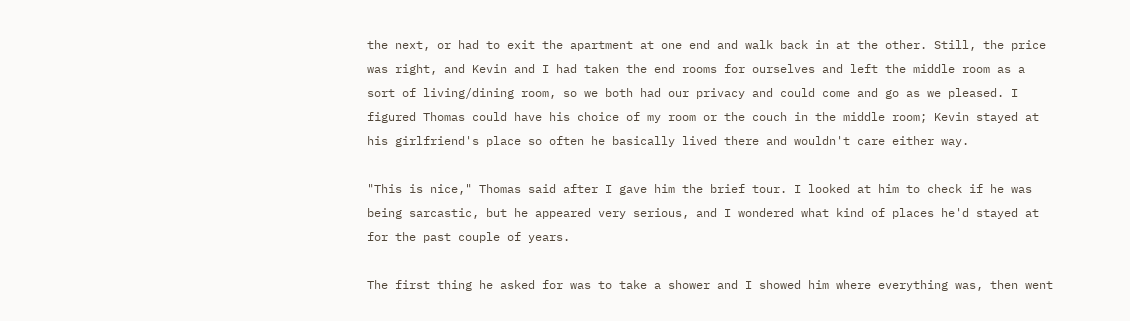the next, or had to exit the apartment at one end and walk back in at the other. Still, the price was right, and Kevin and I had taken the end rooms for ourselves and left the middle room as a sort of living/dining room, so we both had our privacy and could come and go as we pleased. I figured Thomas could have his choice of my room or the couch in the middle room; Kevin stayed at his girlfriend's place so often he basically lived there and wouldn't care either way.

"This is nice," Thomas said after I gave him the brief tour. I looked at him to check if he was being sarcastic, but he appeared very serious, and I wondered what kind of places he'd stayed at for the past couple of years.

The first thing he asked for was to take a shower and I showed him where everything was, then went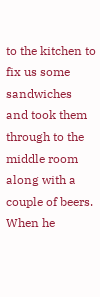to the kitchen to fix us some sandwiches and took them through to the middle room along with a couple of beers. When he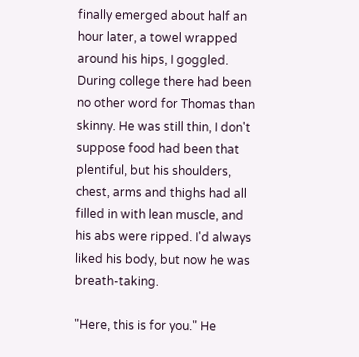finally emerged about half an hour later, a towel wrapped around his hips, I goggled. During college there had been no other word for Thomas than skinny. He was still thin, I don't suppose food had been that plentiful, but his shoulders, chest, arms and thighs had all filled in with lean muscle, and his abs were ripped. I'd always liked his body, but now he was breath-taking.

"Here, this is for you." He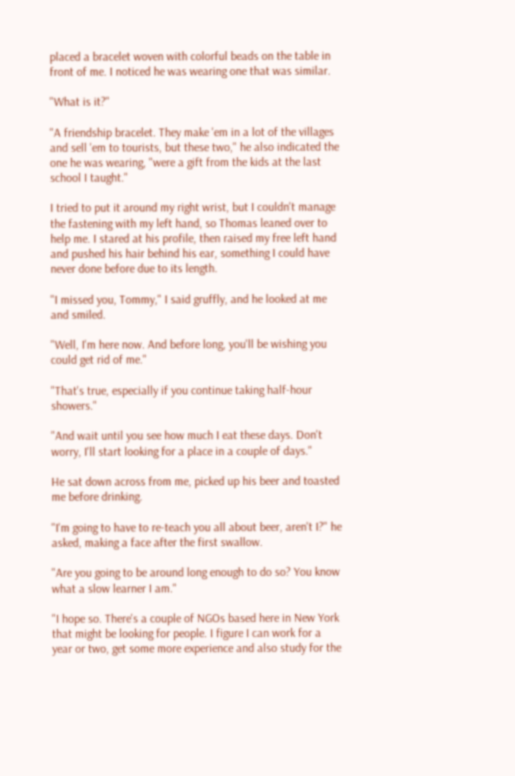placed a bracelet woven with colorful beads on the table in front of me. I noticed he was wearing one that was similar.

"What is it?"

"A friendship bracelet. They make 'em in a lot of the villages and sell 'em to tourists, but these two," he also indicated the one he was wearing, "were a gift from the kids at the last school I taught."

I tried to put it around my right wrist, but I couldn't manage the fastening with my left hand, so Thomas leaned over to help me. I stared at his profile, then raised my free left hand and pushed his hair behind his ear, something I could have never done before due to its length.

"I missed you, Tommy," I said gruffly, and he looked at me and smiled.

"Well, I'm here now. And before long, you'll be wishing you could get rid of me."

"That's true, especially if you continue taking half-hour showers."

"And wait until you see how much I eat these days. Don't worry, I'll start looking for a place in a couple of days."

He sat down across from me, picked up his beer and toasted me before drinking.

"I'm going to have to re-teach you all about beer, aren't I?" he asked, making a face after the first swallow.

"Are you going to be around long enough to do so? You know what a slow learner I am."

"I hope so. There's a couple of NGOs based here in New York that might be looking for people. I figure I can work for a year or two, get some more experience and also study for the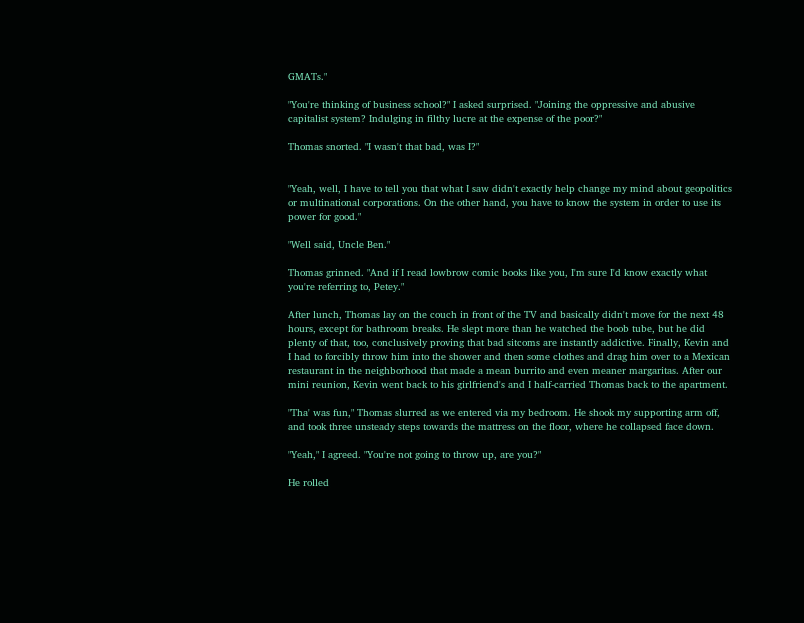GMATs."

"You're thinking of business school?" I asked surprised. "Joining the oppressive and abusive capitalist system? Indulging in filthy lucre at the expense of the poor?"

Thomas snorted. "I wasn't that bad, was I?"


"Yeah, well, I have to tell you that what I saw didn't exactly help change my mind about geopolitics or multinational corporations. On the other hand, you have to know the system in order to use its power for good."

"Well said, Uncle Ben."

Thomas grinned. "And if I read lowbrow comic books like you, I'm sure I'd know exactly what you're referring to, Petey."

After lunch, Thomas lay on the couch in front of the TV and basically didn't move for the next 48 hours, except for bathroom breaks. He slept more than he watched the boob tube, but he did plenty of that, too, conclusively proving that bad sitcoms are instantly addictive. Finally, Kevin and I had to forcibly throw him into the shower and then some clothes and drag him over to a Mexican restaurant in the neighborhood that made a mean burrito and even meaner margaritas. After our mini reunion, Kevin went back to his girlfriend's and I half-carried Thomas back to the apartment.

"Tha' was fun," Thomas slurred as we entered via my bedroom. He shook my supporting arm off, and took three unsteady steps towards the mattress on the floor, where he collapsed face down.

"Yeah," I agreed. "You're not going to throw up, are you?"

He rolled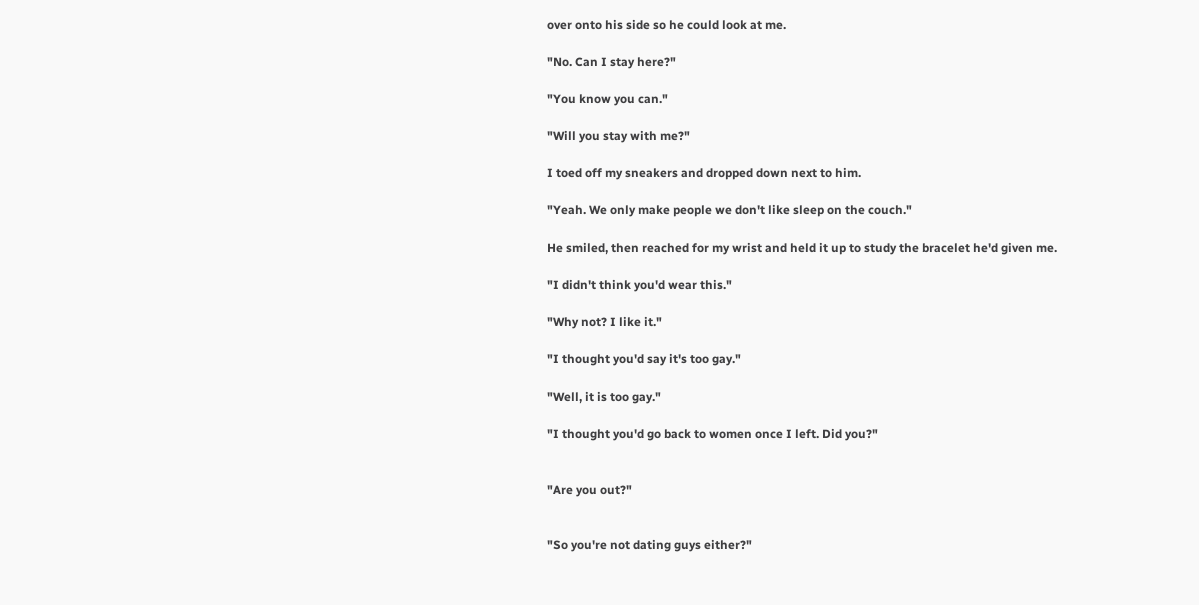over onto his side so he could look at me.

"No. Can I stay here?"

"You know you can."

"Will you stay with me?"

I toed off my sneakers and dropped down next to him.

"Yeah. We only make people we don't like sleep on the couch."

He smiled, then reached for my wrist and held it up to study the bracelet he'd given me.

"I didn't think you'd wear this."

"Why not? I like it."

"I thought you'd say it's too gay."

"Well, it is too gay."

"I thought you'd go back to women once I left. Did you?"


"Are you out?"


"So you're not dating guys either?"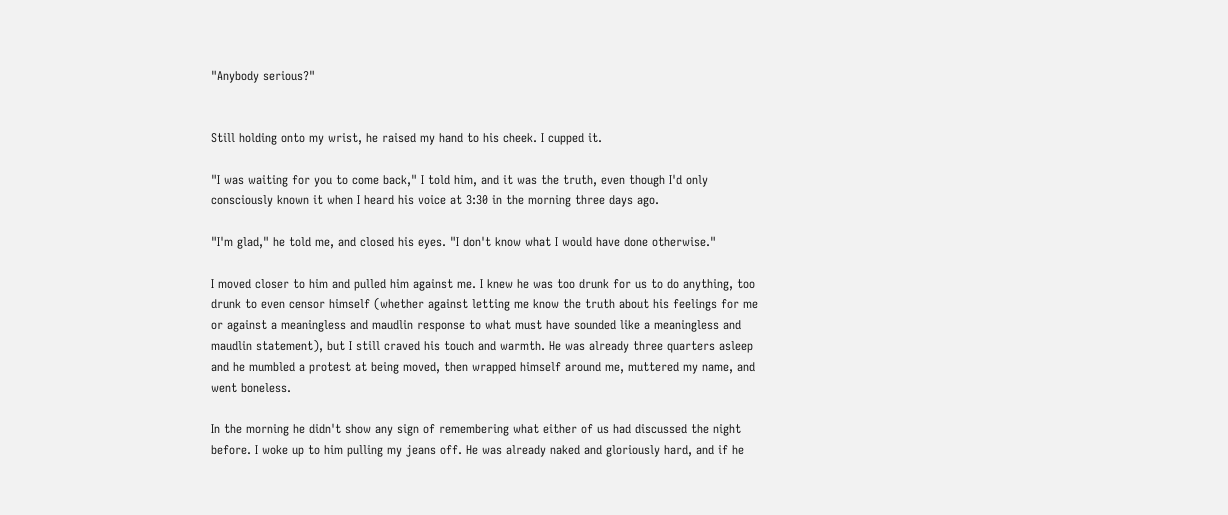"Anybody serious?"


Still holding onto my wrist, he raised my hand to his cheek. I cupped it.

"I was waiting for you to come back," I told him, and it was the truth, even though I'd only consciously known it when I heard his voice at 3:30 in the morning three days ago.

"I'm glad," he told me, and closed his eyes. "I don't know what I would have done otherwise."

I moved closer to him and pulled him against me. I knew he was too drunk for us to do anything, too drunk to even censor himself (whether against letting me know the truth about his feelings for me or against a meaningless and maudlin response to what must have sounded like a meaningless and maudlin statement), but I still craved his touch and warmth. He was already three quarters asleep and he mumbled a protest at being moved, then wrapped himself around me, muttered my name, and went boneless.

In the morning he didn't show any sign of remembering what either of us had discussed the night before. I woke up to him pulling my jeans off. He was already naked and gloriously hard, and if he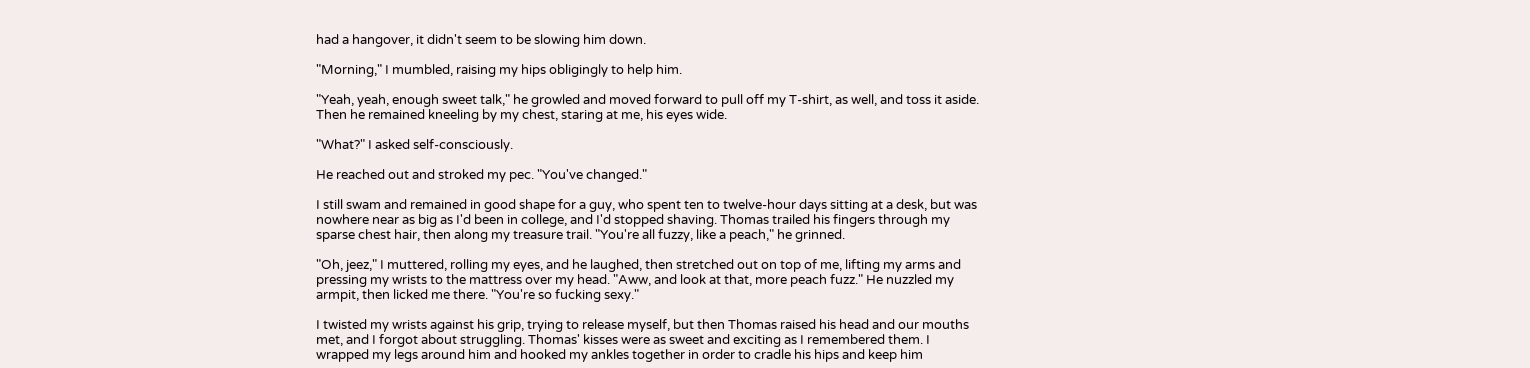had a hangover, it didn't seem to be slowing him down.

"Morning," I mumbled, raising my hips obligingly to help him.

"Yeah, yeah, enough sweet talk," he growled and moved forward to pull off my T-shirt, as well, and toss it aside. Then he remained kneeling by my chest, staring at me, his eyes wide.

"What?" I asked self-consciously.

He reached out and stroked my pec. "You've changed."

I still swam and remained in good shape for a guy, who spent ten to twelve-hour days sitting at a desk, but was nowhere near as big as I'd been in college, and I'd stopped shaving. Thomas trailed his fingers through my sparse chest hair, then along my treasure trail. "You're all fuzzy, like a peach," he grinned.

"Oh, jeez," I muttered, rolling my eyes, and he laughed, then stretched out on top of me, lifting my arms and pressing my wrists to the mattress over my head. "Aww, and look at that, more peach fuzz." He nuzzled my armpit, then licked me there. "You're so fucking sexy."

I twisted my wrists against his grip, trying to release myself, but then Thomas raised his head and our mouths met, and I forgot about struggling. Thomas' kisses were as sweet and exciting as I remembered them. I wrapped my legs around him and hooked my ankles together in order to cradle his hips and keep him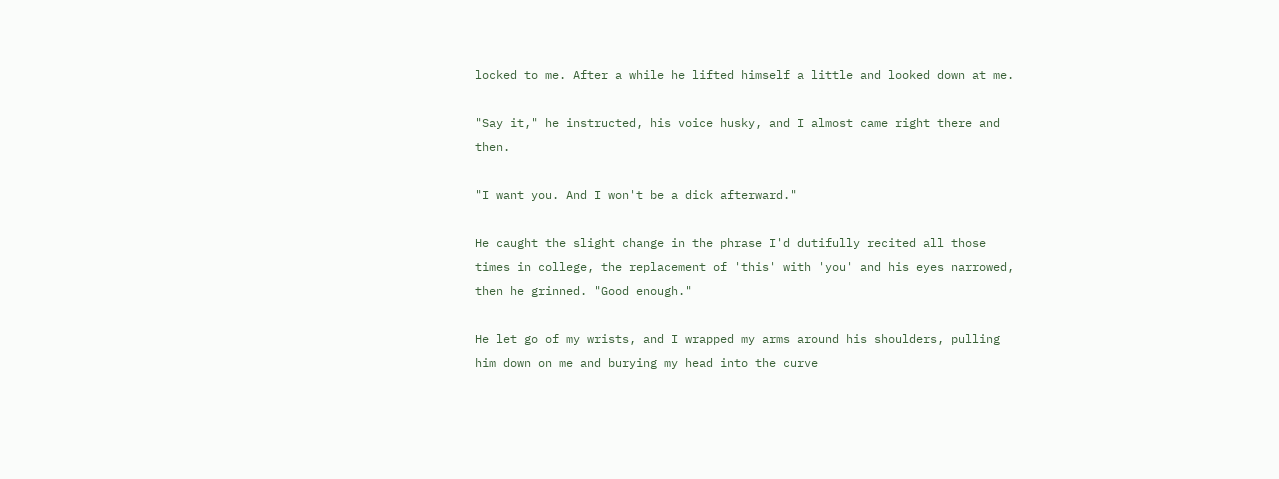locked to me. After a while he lifted himself a little and looked down at me.

"Say it," he instructed, his voice husky, and I almost came right there and then.

"I want you. And I won't be a dick afterward."

He caught the slight change in the phrase I'd dutifully recited all those times in college, the replacement of 'this' with 'you' and his eyes narrowed, then he grinned. "Good enough."

He let go of my wrists, and I wrapped my arms around his shoulders, pulling him down on me and burying my head into the curve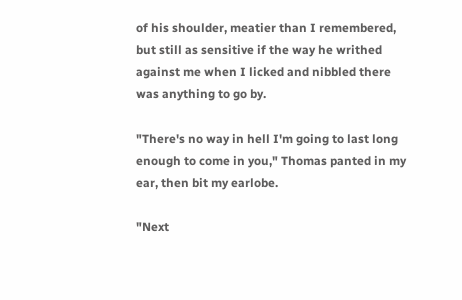of his shoulder, meatier than I remembered, but still as sensitive if the way he writhed against me when I licked and nibbled there was anything to go by.

"There's no way in hell I'm going to last long enough to come in you," Thomas panted in my ear, then bit my earlobe.

"Next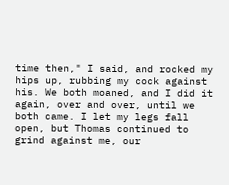time then," I said, and rocked my hips up, rubbing my cock against his. We both moaned, and I did it again, over and over, until we both came. I let my legs fall open, but Thomas continued to grind against me, our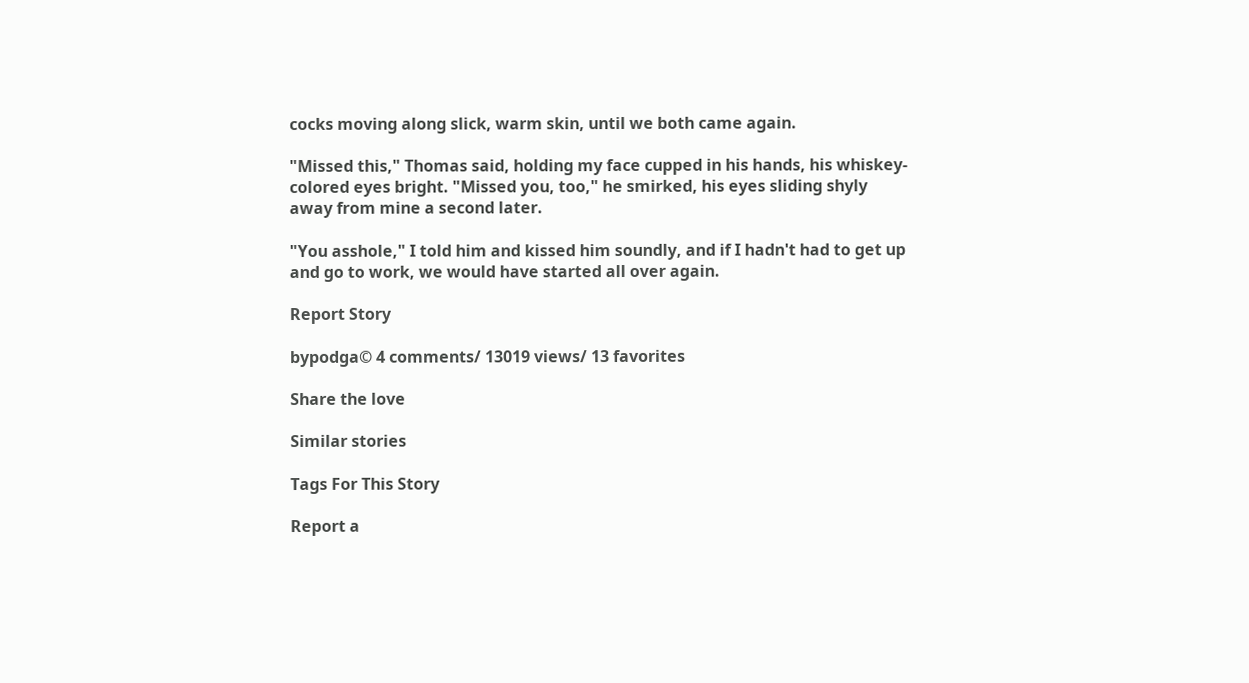cocks moving along slick, warm skin, until we both came again.

"Missed this," Thomas said, holding my face cupped in his hands, his whiskey-colored eyes bright. "Missed you, too," he smirked, his eyes sliding shyly away from mine a second later.

"You asshole," I told him and kissed him soundly, and if I hadn't had to get up and go to work, we would have started all over again.

Report Story

bypodga© 4 comments/ 13019 views/ 13 favorites

Share the love

Similar stories

Tags For This Story

Report a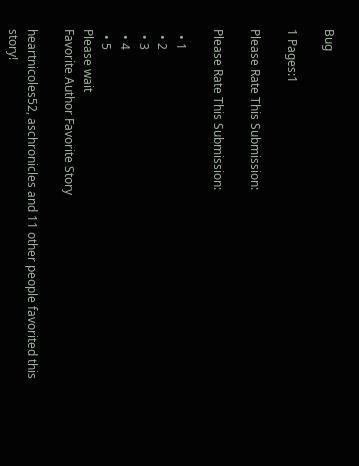Bug

1 Pages:1

Please Rate This Submission:

Please Rate This Submission:

  • 1
  • 2
  • 3
  • 4
  • 5
Please wait
Favorite Author Favorite Story

heartnicoles52, aschronicles and 11 other people favorited this story!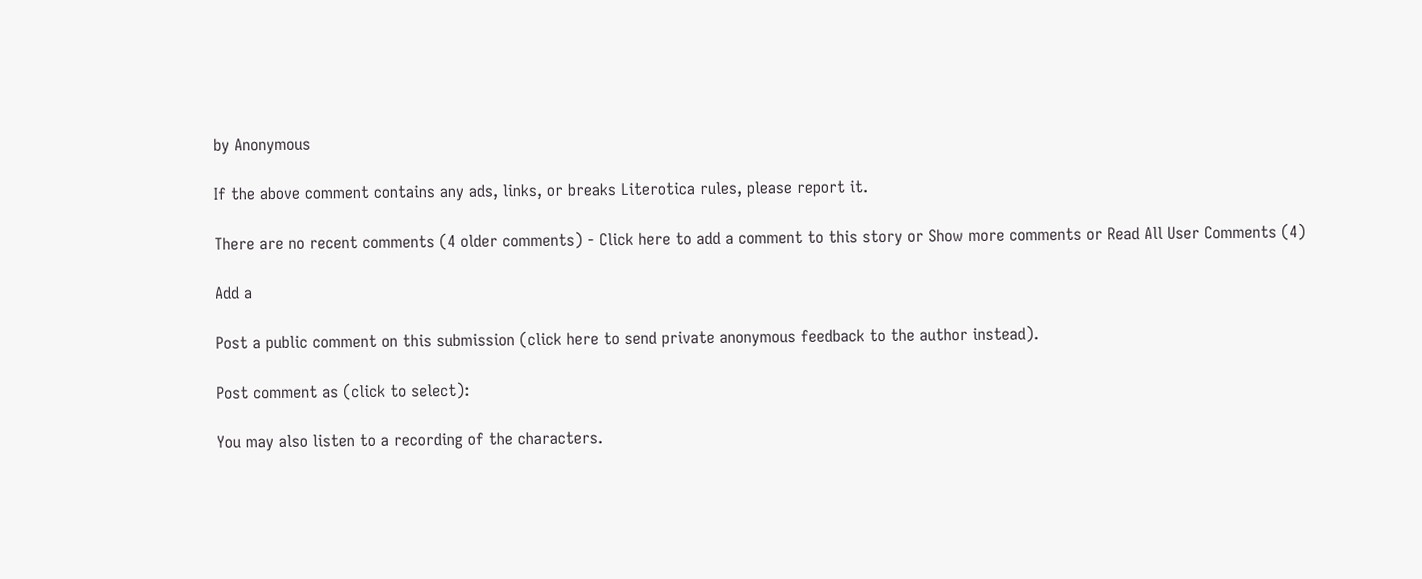by Anonymous

If the above comment contains any ads, links, or breaks Literotica rules, please report it.

There are no recent comments (4 older comments) - Click here to add a comment to this story or Show more comments or Read All User Comments (4)

Add a

Post a public comment on this submission (click here to send private anonymous feedback to the author instead).

Post comment as (click to select):

You may also listen to a recording of the characters.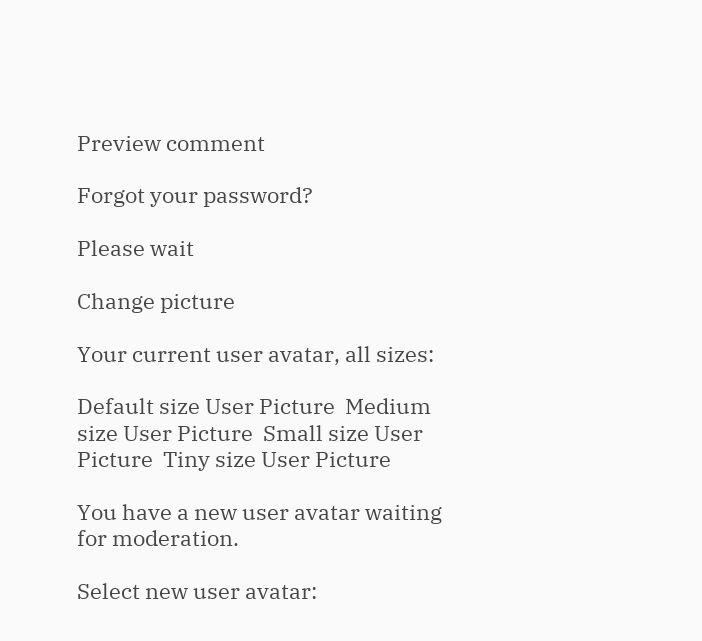Preview comment

Forgot your password?

Please wait

Change picture

Your current user avatar, all sizes:

Default size User Picture  Medium size User Picture  Small size User Picture  Tiny size User Picture

You have a new user avatar waiting for moderation.

Select new user avatar: